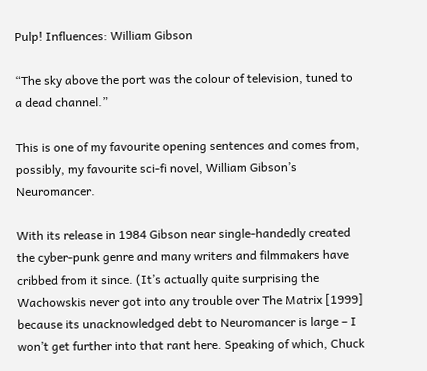Pulp! Influences: William Gibson

“The sky above the port was the colour of television, tuned to a dead channel.”

This is one of my favourite opening sentences and comes from, possibly, my favourite sci-fi novel, William Gibson’s Neuromancer.

With its release in 1984 Gibson near single-handedly created the cyber-punk genre and many writers and filmmakers have cribbed from it since. (It’s actually quite surprising the Wachowskis never got into any trouble over The Matrix [1999] because its unacknowledged debt to Neuromancer is large – I won’t get further into that rant here. Speaking of which, Chuck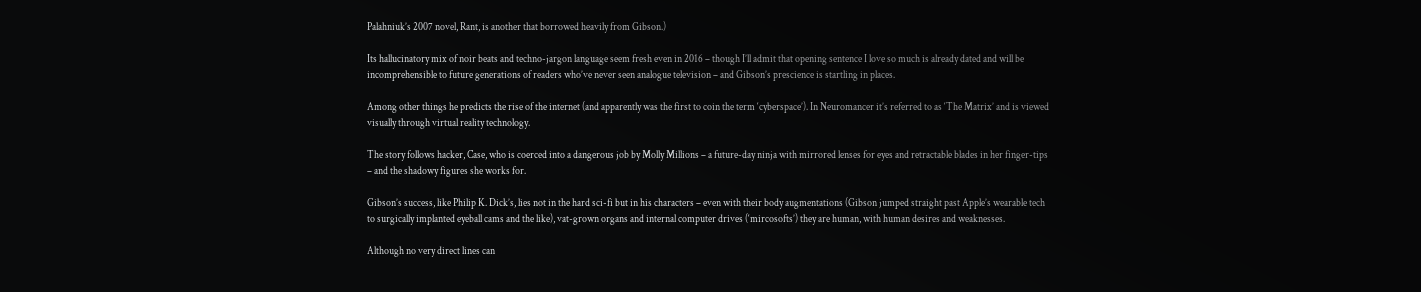Palahniuk’s 2007 novel, Rant, is another that borrowed heavily from Gibson.)

Its hallucinatory mix of noir beats and techno-jargon language seem fresh even in 2016 – though I’ll admit that opening sentence I love so much is already dated and will be incomprehensible to future generations of readers who’ve never seen analogue television – and Gibson’s prescience is startling in places.

Among other things he predicts the rise of the internet (and apparently was the first to coin the term ‘cyberspace’). In Neuromancer it’s referred to as ‘The Matrix’ and is viewed visually through virtual reality technology.

The story follows hacker, Case, who is coerced into a dangerous job by Molly Millions – a future-day ninja with mirrored lenses for eyes and retractable blades in her finger-tips – and the shadowy figures she works for.

Gibson’s success, like Philip K. Dick’s, lies not in the hard sci-fi but in his characters – even with their body augmentations (Gibson jumped straight past Apple’s wearable tech to surgically implanted eyeball cams and the like), vat-grown organs and internal computer drives (‘mircosofts’) they are human, with human desires and weaknesses.

Although no very direct lines can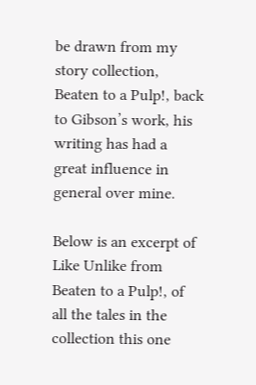be drawn from my story collection, Beaten to a Pulp!, back to Gibson’s work, his writing has had a great influence in general over mine.

Below is an excerpt of Like Unlike from Beaten to a Pulp!, of all the tales in the collection this one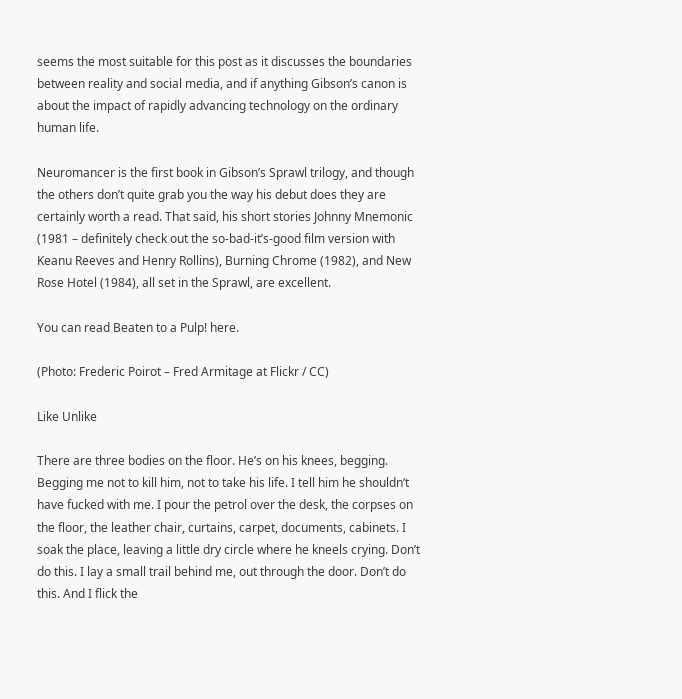seems the most suitable for this post as it discusses the boundaries between reality and social media, and if anything Gibson’s canon is about the impact of rapidly advancing technology on the ordinary human life.

Neuromancer is the first book in Gibson’s Sprawl trilogy, and though the others don’t quite grab you the way his debut does they are certainly worth a read. That said, his short stories Johnny Mnemonic (1981 – definitely check out the so-bad-it’s-good film version with Keanu Reeves and Henry Rollins), Burning Chrome (1982), and New Rose Hotel (1984), all set in the Sprawl, are excellent.

You can read Beaten to a Pulp! here.

(Photo: Frederic Poirot – Fred Armitage at Flickr / CC)

Like Unlike

There are three bodies on the floor. He’s on his knees, begging. Begging me not to kill him, not to take his life. I tell him he shouldn’t have fucked with me. I pour the petrol over the desk, the corpses on the floor, the leather chair, curtains, carpet, documents, cabinets. I soak the place, leaving a little dry circle where he kneels crying. Don’t do this. I lay a small trail behind me, out through the door. Don’t do this. And I flick the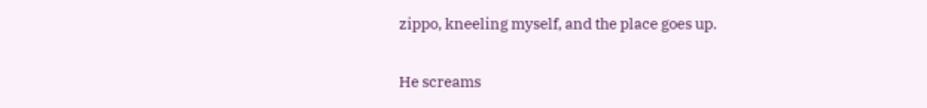zippo, kneeling myself, and the place goes up.

He screams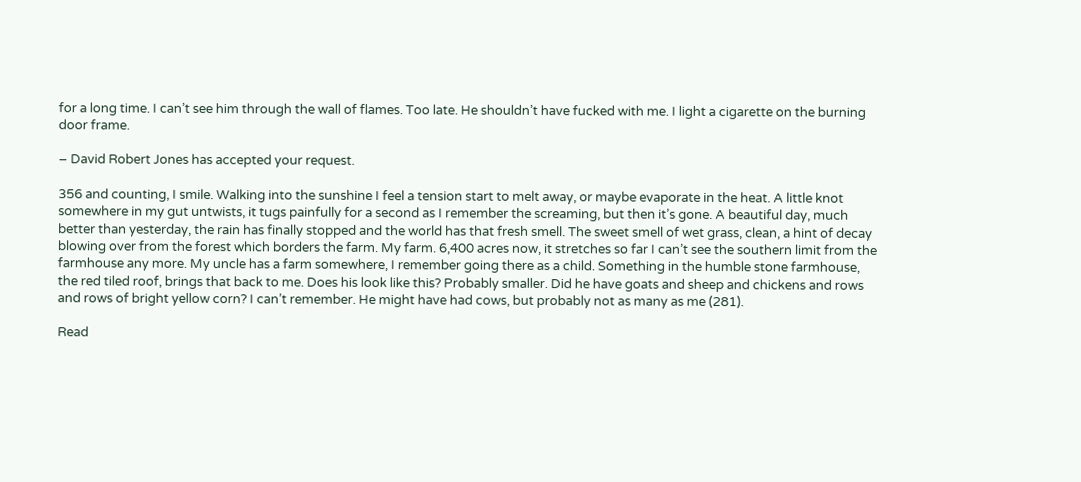for a long time. I can’t see him through the wall of flames. Too late. He shouldn’t have fucked with me. I light a cigarette on the burning door frame.

– David Robert Jones has accepted your request.

356 and counting, I smile. Walking into the sunshine I feel a tension start to melt away, or maybe evaporate in the heat. A little knot somewhere in my gut untwists, it tugs painfully for a second as I remember the screaming, but then it’s gone. A beautiful day, much better than yesterday, the rain has finally stopped and the world has that fresh smell. The sweet smell of wet grass, clean, a hint of decay blowing over from the forest which borders the farm. My farm. 6,400 acres now, it stretches so far I can’t see the southern limit from the farmhouse any more. My uncle has a farm somewhere, I remember going there as a child. Something in the humble stone farmhouse, the red tiled roof, brings that back to me. Does his look like this? Probably smaller. Did he have goats and sheep and chickens and rows and rows of bright yellow corn? I can’t remember. He might have had cows, but probably not as many as me (281).

Read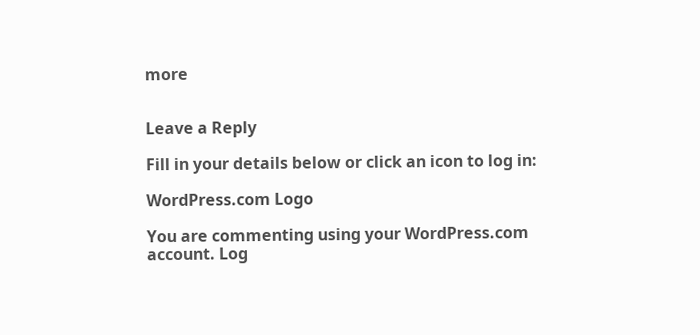more


Leave a Reply

Fill in your details below or click an icon to log in:

WordPress.com Logo

You are commenting using your WordPress.com account. Log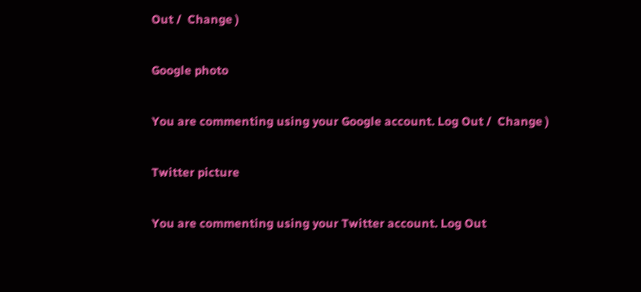Out /  Change )

Google photo

You are commenting using your Google account. Log Out /  Change )

Twitter picture

You are commenting using your Twitter account. Log Out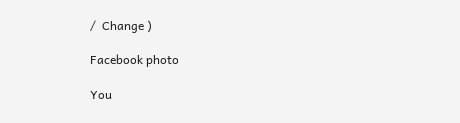/  Change )

Facebook photo

You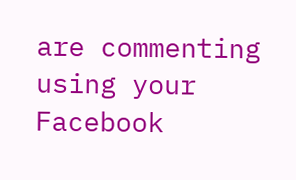are commenting using your Facebook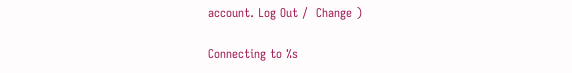account. Log Out /  Change )

Connecting to %s